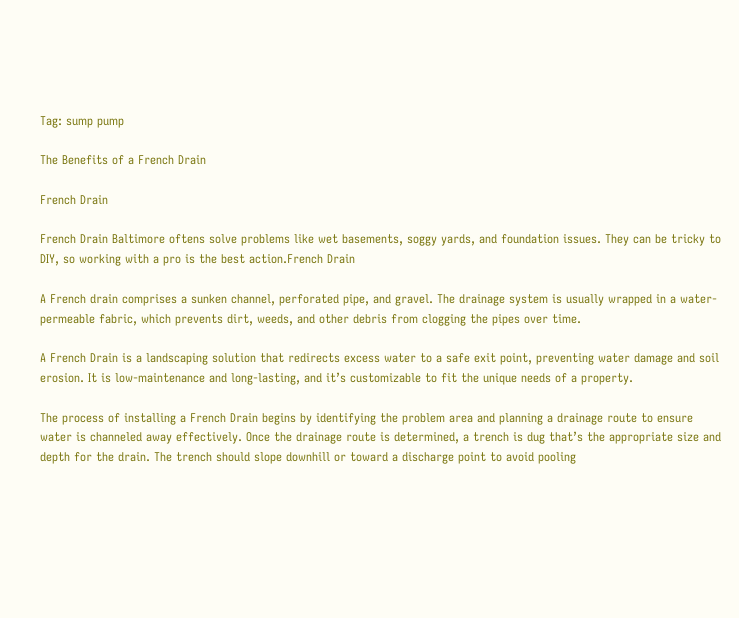Tag: sump pump

The Benefits of a French Drain

French Drain

French Drain Baltimore oftens solve problems like wet basements, soggy yards, and foundation issues. They can be tricky to DIY, so working with a pro is the best action.French Drain

A French drain comprises a sunken channel, perforated pipe, and gravel. The drainage system is usually wrapped in a water-permeable fabric, which prevents dirt, weeds, and other debris from clogging the pipes over time.

A French Drain is a landscaping solution that redirects excess water to a safe exit point, preventing water damage and soil erosion. It is low-maintenance and long-lasting, and it’s customizable to fit the unique needs of a property.

The process of installing a French Drain begins by identifying the problem area and planning a drainage route to ensure water is channeled away effectively. Once the drainage route is determined, a trench is dug that’s the appropriate size and depth for the drain. The trench should slope downhill or toward a discharge point to avoid pooling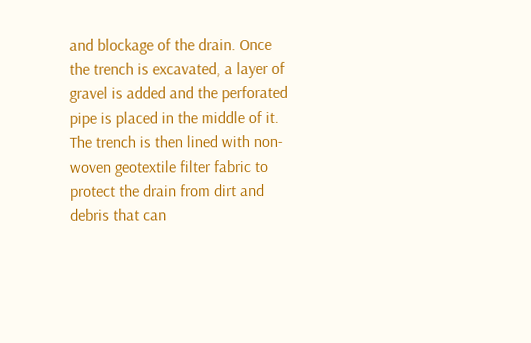and blockage of the drain. Once the trench is excavated, a layer of gravel is added and the perforated pipe is placed in the middle of it. The trench is then lined with non-woven geotextile filter fabric to protect the drain from dirt and debris that can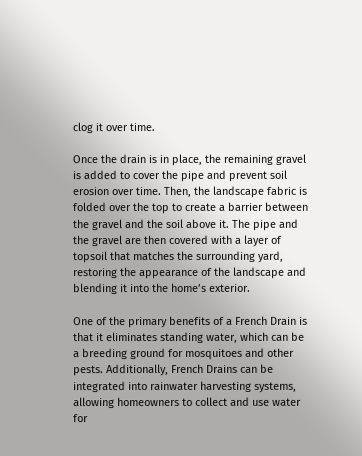clog it over time.

Once the drain is in place, the remaining gravel is added to cover the pipe and prevent soil erosion over time. Then, the landscape fabric is folded over the top to create a barrier between the gravel and the soil above it. The pipe and the gravel are then covered with a layer of topsoil that matches the surrounding yard, restoring the appearance of the landscape and blending it into the home’s exterior.

One of the primary benefits of a French Drain is that it eliminates standing water, which can be a breeding ground for mosquitoes and other pests. Additionally, French Drains can be integrated into rainwater harvesting systems, allowing homeowners to collect and use water for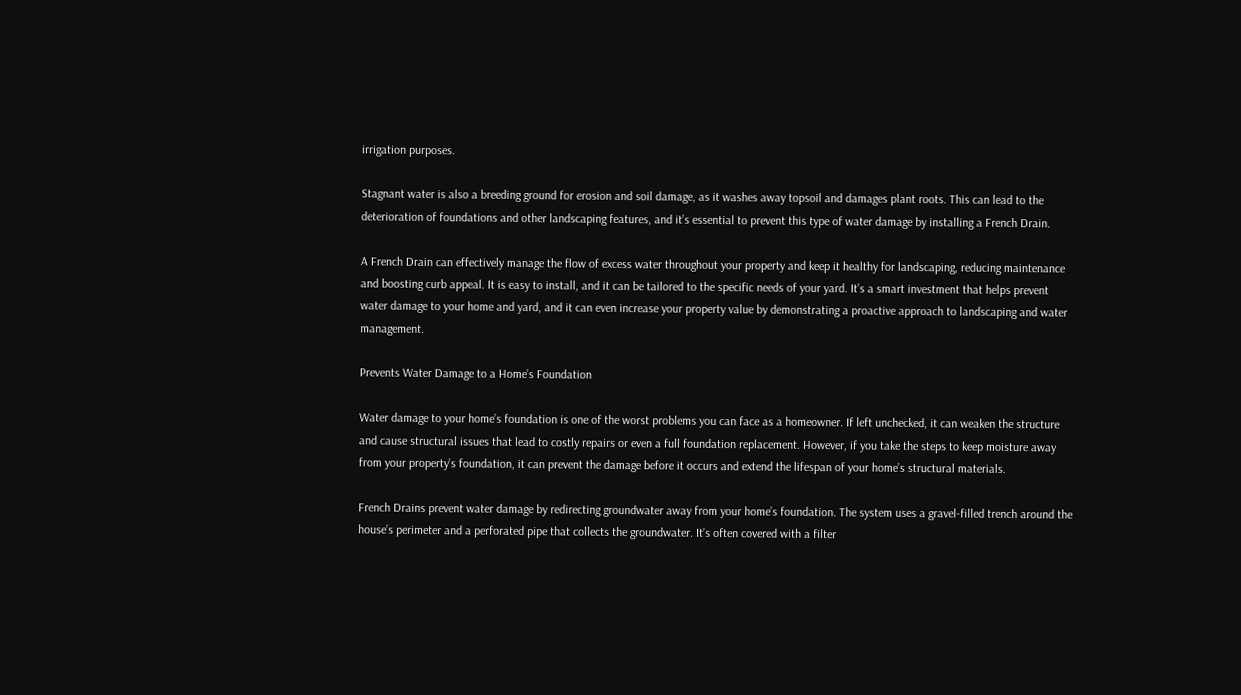irrigation purposes.

Stagnant water is also a breeding ground for erosion and soil damage, as it washes away topsoil and damages plant roots. This can lead to the deterioration of foundations and other landscaping features, and it’s essential to prevent this type of water damage by installing a French Drain.

A French Drain can effectively manage the flow of excess water throughout your property and keep it healthy for landscaping, reducing maintenance and boosting curb appeal. It is easy to install, and it can be tailored to the specific needs of your yard. It’s a smart investment that helps prevent water damage to your home and yard, and it can even increase your property value by demonstrating a proactive approach to landscaping and water management.

Prevents Water Damage to a Home’s Foundation

Water damage to your home’s foundation is one of the worst problems you can face as a homeowner. If left unchecked, it can weaken the structure and cause structural issues that lead to costly repairs or even a full foundation replacement. However, if you take the steps to keep moisture away from your property’s foundation, it can prevent the damage before it occurs and extend the lifespan of your home’s structural materials.

French Drains prevent water damage by redirecting groundwater away from your home’s foundation. The system uses a gravel-filled trench around the house’s perimeter and a perforated pipe that collects the groundwater. It’s often covered with a filter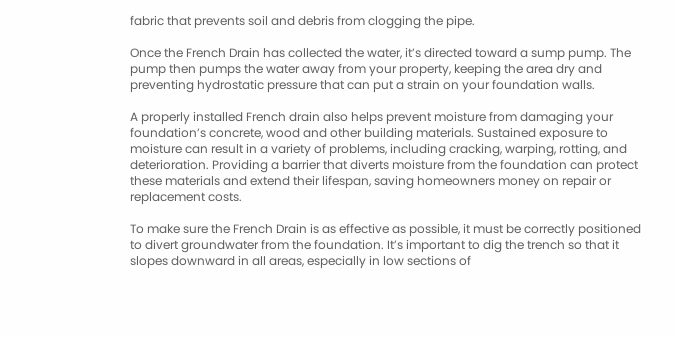fabric that prevents soil and debris from clogging the pipe.

Once the French Drain has collected the water, it’s directed toward a sump pump. The pump then pumps the water away from your property, keeping the area dry and preventing hydrostatic pressure that can put a strain on your foundation walls.

A properly installed French drain also helps prevent moisture from damaging your foundation’s concrete, wood and other building materials. Sustained exposure to moisture can result in a variety of problems, including cracking, warping, rotting, and deterioration. Providing a barrier that diverts moisture from the foundation can protect these materials and extend their lifespan, saving homeowners money on repair or replacement costs.

To make sure the French Drain is as effective as possible, it must be correctly positioned to divert groundwater from the foundation. It’s important to dig the trench so that it slopes downward in all areas, especially in low sections of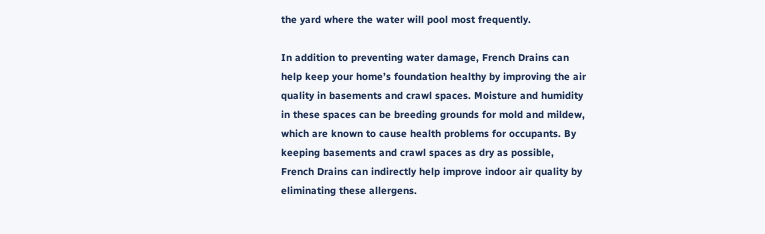the yard where the water will pool most frequently.

In addition to preventing water damage, French Drains can help keep your home’s foundation healthy by improving the air quality in basements and crawl spaces. Moisture and humidity in these spaces can be breeding grounds for mold and mildew, which are known to cause health problems for occupants. By keeping basements and crawl spaces as dry as possible, French Drains can indirectly help improve indoor air quality by eliminating these allergens.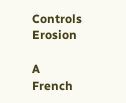Controls Erosion

A French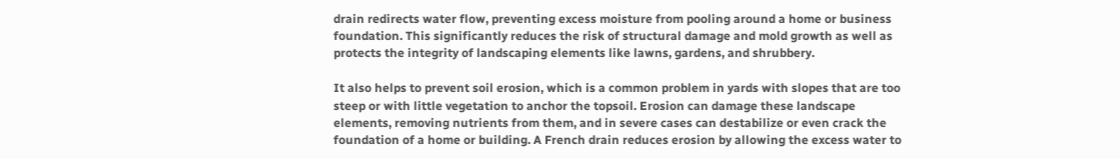drain redirects water flow, preventing excess moisture from pooling around a home or business foundation. This significantly reduces the risk of structural damage and mold growth as well as protects the integrity of landscaping elements like lawns, gardens, and shrubbery.

It also helps to prevent soil erosion, which is a common problem in yards with slopes that are too steep or with little vegetation to anchor the topsoil. Erosion can damage these landscape elements, removing nutrients from them, and in severe cases can destabilize or even crack the foundation of a home or building. A French drain reduces erosion by allowing the excess water to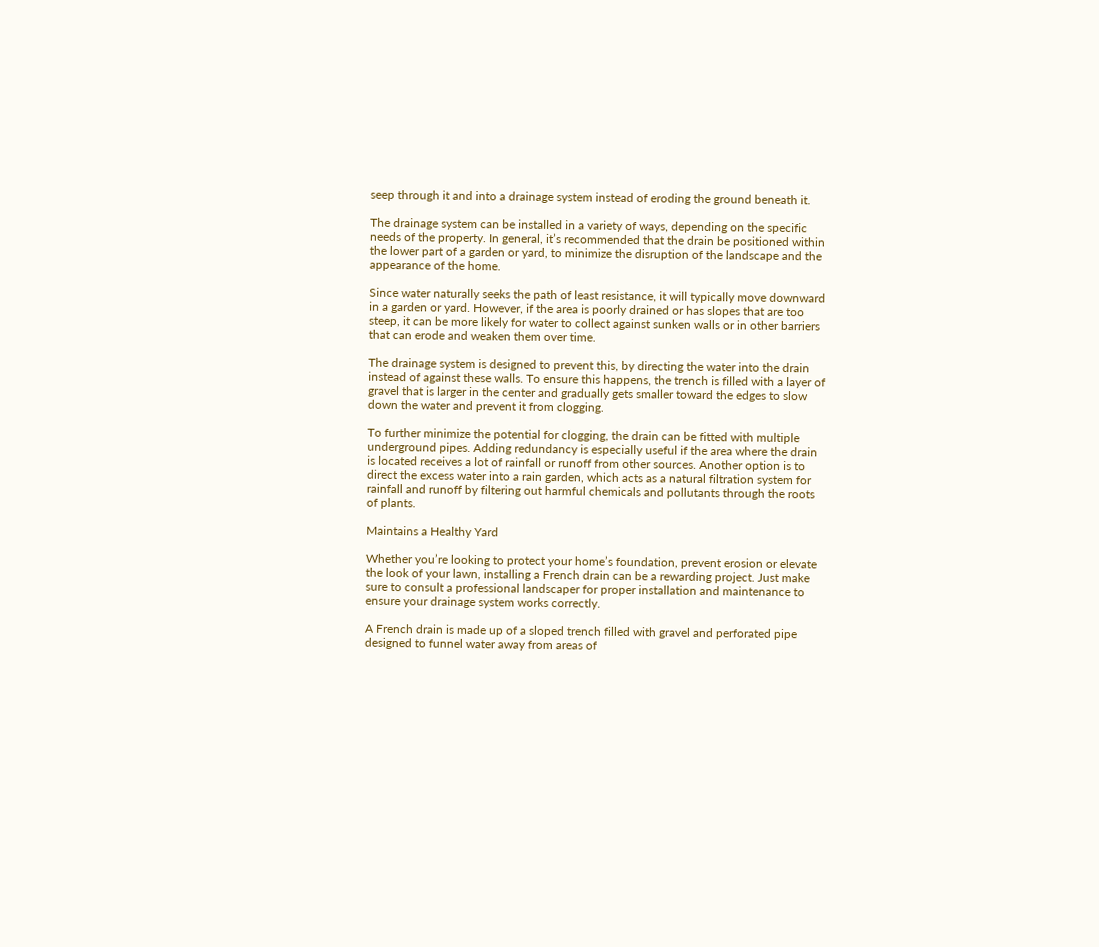seep through it and into a drainage system instead of eroding the ground beneath it.

The drainage system can be installed in a variety of ways, depending on the specific needs of the property. In general, it’s recommended that the drain be positioned within the lower part of a garden or yard, to minimize the disruption of the landscape and the appearance of the home.

Since water naturally seeks the path of least resistance, it will typically move downward in a garden or yard. However, if the area is poorly drained or has slopes that are too steep, it can be more likely for water to collect against sunken walls or in other barriers that can erode and weaken them over time.

The drainage system is designed to prevent this, by directing the water into the drain instead of against these walls. To ensure this happens, the trench is filled with a layer of gravel that is larger in the center and gradually gets smaller toward the edges to slow down the water and prevent it from clogging.

To further minimize the potential for clogging, the drain can be fitted with multiple underground pipes. Adding redundancy is especially useful if the area where the drain is located receives a lot of rainfall or runoff from other sources. Another option is to direct the excess water into a rain garden, which acts as a natural filtration system for rainfall and runoff by filtering out harmful chemicals and pollutants through the roots of plants.

Maintains a Healthy Yard

Whether you’re looking to protect your home’s foundation, prevent erosion or elevate the look of your lawn, installing a French drain can be a rewarding project. Just make sure to consult a professional landscaper for proper installation and maintenance to ensure your drainage system works correctly.

A French drain is made up of a sloped trench filled with gravel and perforated pipe designed to funnel water away from areas of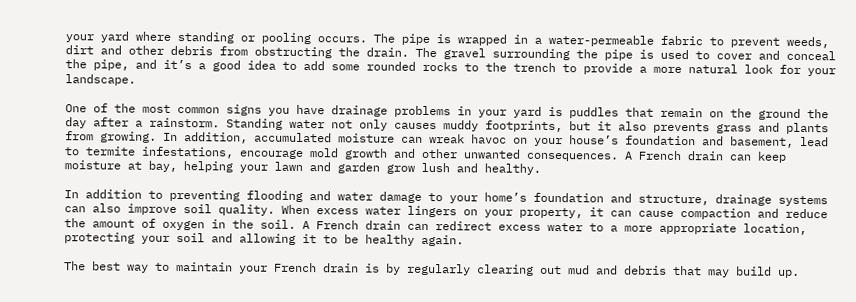your yard where standing or pooling occurs. The pipe is wrapped in a water-permeable fabric to prevent weeds, dirt and other debris from obstructing the drain. The gravel surrounding the pipe is used to cover and conceal the pipe, and it’s a good idea to add some rounded rocks to the trench to provide a more natural look for your landscape.

One of the most common signs you have drainage problems in your yard is puddles that remain on the ground the day after a rainstorm. Standing water not only causes muddy footprints, but it also prevents grass and plants from growing. In addition, accumulated moisture can wreak havoc on your house’s foundation and basement, lead to termite infestations, encourage mold growth and other unwanted consequences. A French drain can keep moisture at bay, helping your lawn and garden grow lush and healthy.

In addition to preventing flooding and water damage to your home’s foundation and structure, drainage systems can also improve soil quality. When excess water lingers on your property, it can cause compaction and reduce the amount of oxygen in the soil. A French drain can redirect excess water to a more appropriate location, protecting your soil and allowing it to be healthy again.

The best way to maintain your French drain is by regularly clearing out mud and debris that may build up.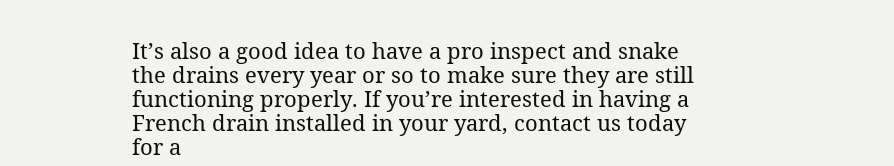It’s also a good idea to have a pro inspect and snake the drains every year or so to make sure they are still functioning properly. If you’re interested in having a French drain installed in your yard, contact us today for a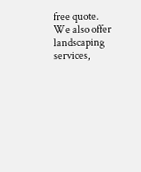free quote. We also offer landscaping services,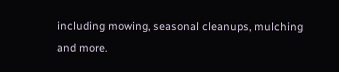including mowing, seasonal cleanups, mulching and more.